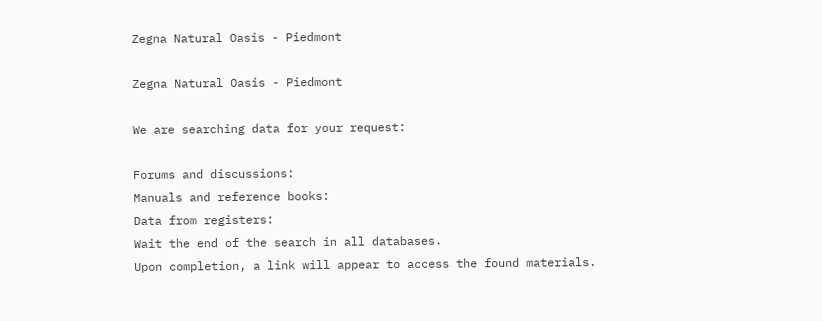Zegna Natural Oasis - Piedmont

Zegna Natural Oasis - Piedmont

We are searching data for your request:

Forums and discussions:
Manuals and reference books:
Data from registers:
Wait the end of the search in all databases.
Upon completion, a link will appear to access the found materials.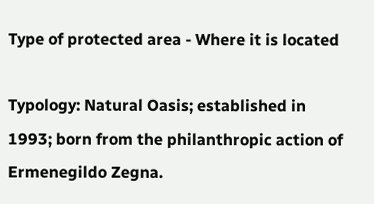Type of protected area - Where it is located

Typology: Natural Oasis; established in 1993; born from the philanthropic action of Ermenegildo Zegna.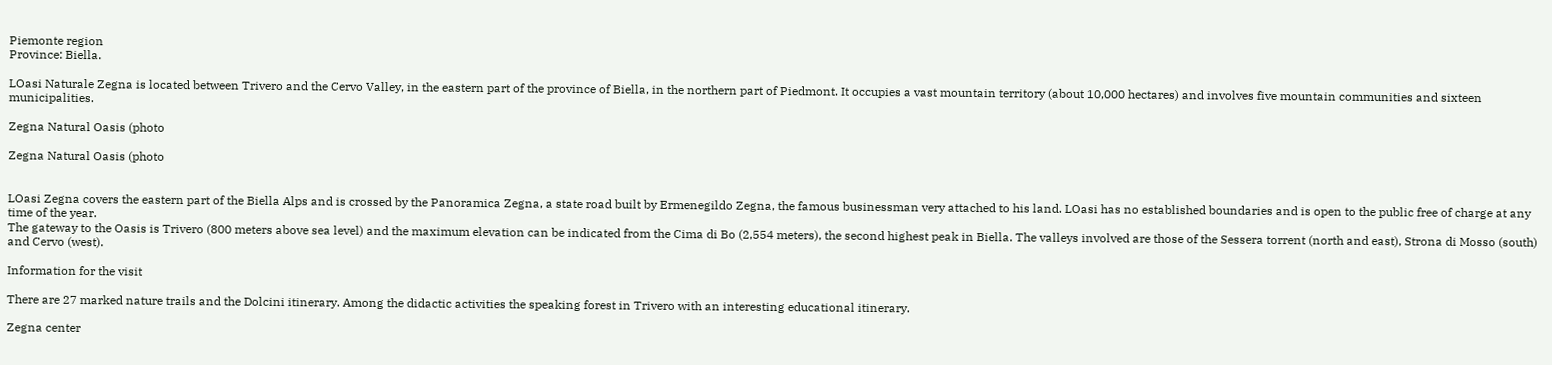Piemonte region
Province: Biella.

LOasi Naturale Zegna is located between Trivero and the Cervo Valley, in the eastern part of the province of Biella, in the northern part of Piedmont. It occupies a vast mountain territory (about 10,000 hectares) and involves five mountain communities and sixteen municipalities.

Zegna Natural Oasis (photo

Zegna Natural Oasis (photo


LOasi Zegna covers the eastern part of the Biella Alps and is crossed by the Panoramica Zegna, a state road built by Ermenegildo Zegna, the famous businessman very attached to his land. LOasi has no established boundaries and is open to the public free of charge at any time of the year.
The gateway to the Oasis is Trivero (800 meters above sea level) and the maximum elevation can be indicated from the Cima di Bo (2,554 meters), the second highest peak in Biella. The valleys involved are those of the Sessera torrent (north and east), Strona di Mosso (south) and Cervo (west).

Information for the visit

There are 27 marked nature trails and the Dolcini itinerary. Among the didactic activities the speaking forest in Trivero with an interesting educational itinerary.

Zegna center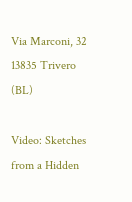Via Marconi, 32
13835 Trivero (BL)

Video: Sketches from a Hidden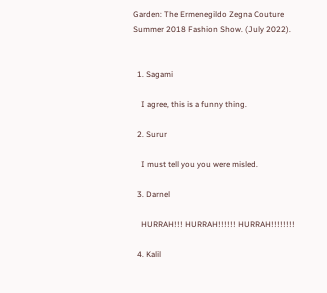Garden: The Ermenegildo Zegna Couture Summer 2018 Fashion Show. (July 2022).


  1. Sagami

    I agree, this is a funny thing.

  2. Surur

    I must tell you you were misled.

  3. Darnel

    HURRAH!!! HURRAH!!!!!! HURRAH!!!!!!!!

  4. Kalil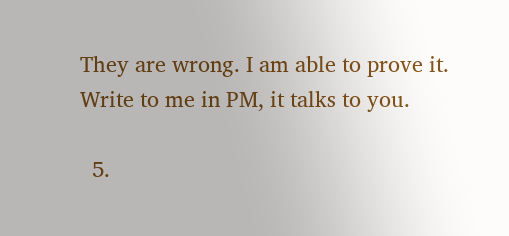They are wrong. I am able to prove it. Write to me in PM, it talks to you.

  5.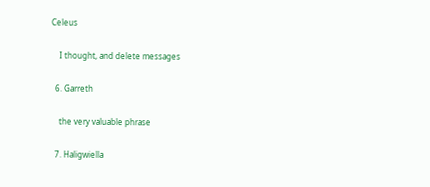Celeus

    I thought, and delete messages

  6. Garreth

    the very valuable phrase

  7. Haligwiella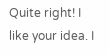Quite right! I like your idea. I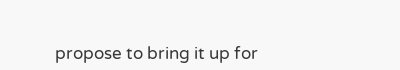propose to bring it up for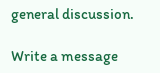general discussion.

Write a message